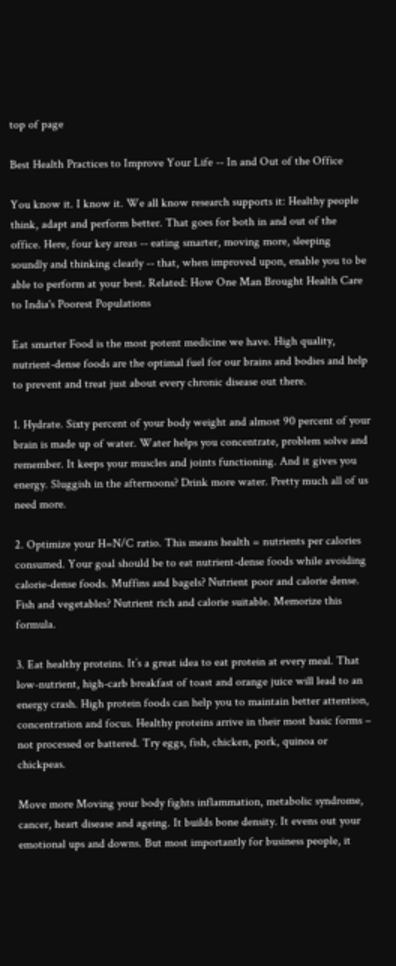top of page

Best Health Practices to Improve Your Life -- In and Out of the Office

You know it. I know it. We all know research supports it: Healthy people think, adapt and perform better. That goes for both in and out of the office. Here, four key areas -- eating smarter, moving more, sleeping soundly and thinking clearly -- that, when improved upon, enable you to be able to perform at your best. Related: How One Man Brought Health Care to India's Poorest Populations

Eat smarter Food is the most potent medicine we have. High quality, nutrient-dense foods are the optimal fuel for our brains and bodies and help to prevent and treat just about every chronic disease out there.

1. Hydrate. Sixty percent of your body weight and almost 90 percent of your brain is made up of water. Water helps you concentrate, problem solve and remember. It keeps your muscles and joints functioning. And it gives you energy. Sluggish in the afternoons? Drink more water. Pretty much all of us need more.

2. Optimize your H=N/C ratio. This means health = nutrients per calories consumed. Your goal should be to eat nutrient-dense foods while avoiding calorie-dense foods. Muffins and bagels? Nutrient poor and calorie dense. Fish and vegetables? Nutrient rich and calorie suitable. Memorize this formula.

3. Eat healthy proteins. It’s a great idea to eat protein at every meal. That low-nutrient, high-carb breakfast of toast and orange juice will lead to an energy crash. High protein foods can help you to maintain better attention, concentration and focus. Healthy proteins arrive in their most basic forms – not processed or battered. Try eggs, fish, chicken, pork, quinoa or chickpeas.

Move more Moving your body fights inflammation, metabolic syndrome, cancer, heart disease and ageing. It builds bone density. It evens out your emotional ups and downs. But most importantly for business people, it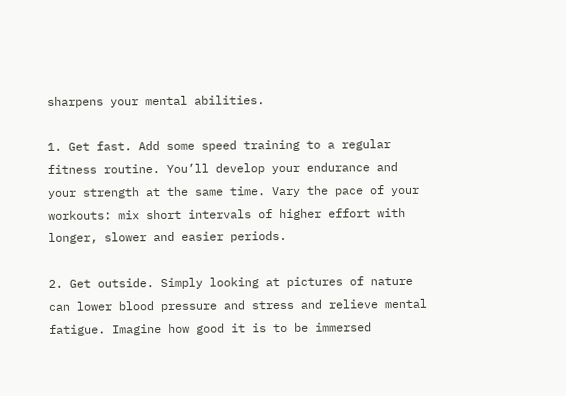sharpens your mental abilities.

1. Get fast. Add some speed training to a regular fitness routine. You’ll develop your endurance and your strength at the same time. Vary the pace of your workouts: mix short intervals of higher effort with longer, slower and easier periods.

2. Get outside. Simply looking at pictures of nature can lower blood pressure and stress and relieve mental fatigue. Imagine how good it is to be immersed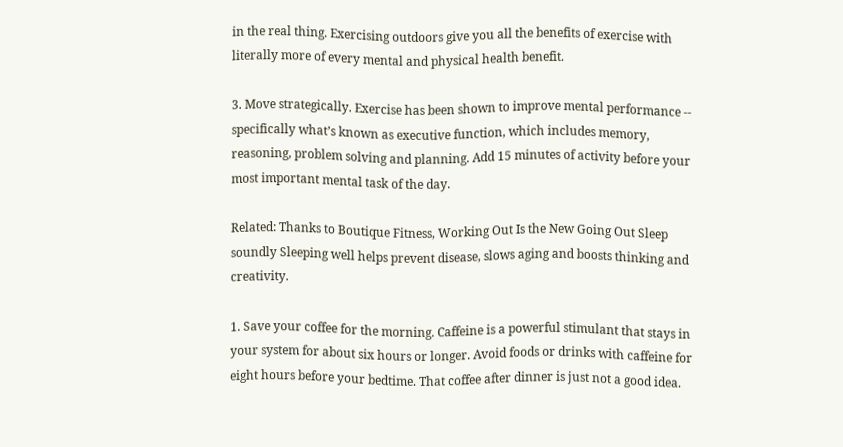in the real thing. Exercising outdoors give you all the benefits of exercise with literally more of every mental and physical health benefit.

3. Move strategically. Exercise has been shown to improve mental performance -- specifically what’s known as executive function, which includes memory, reasoning, problem solving and planning. Add 15 minutes of activity before your most important mental task of the day.

Related: Thanks to Boutique Fitness, Working Out Is the New Going Out Sleep soundly Sleeping well helps prevent disease, slows aging and boosts thinking and creativity.

1. Save your coffee for the morning. Caffeine is a powerful stimulant that stays in your system for about six hours or longer. Avoid foods or drinks with caffeine for eight hours before your bedtime. That coffee after dinner is just not a good idea.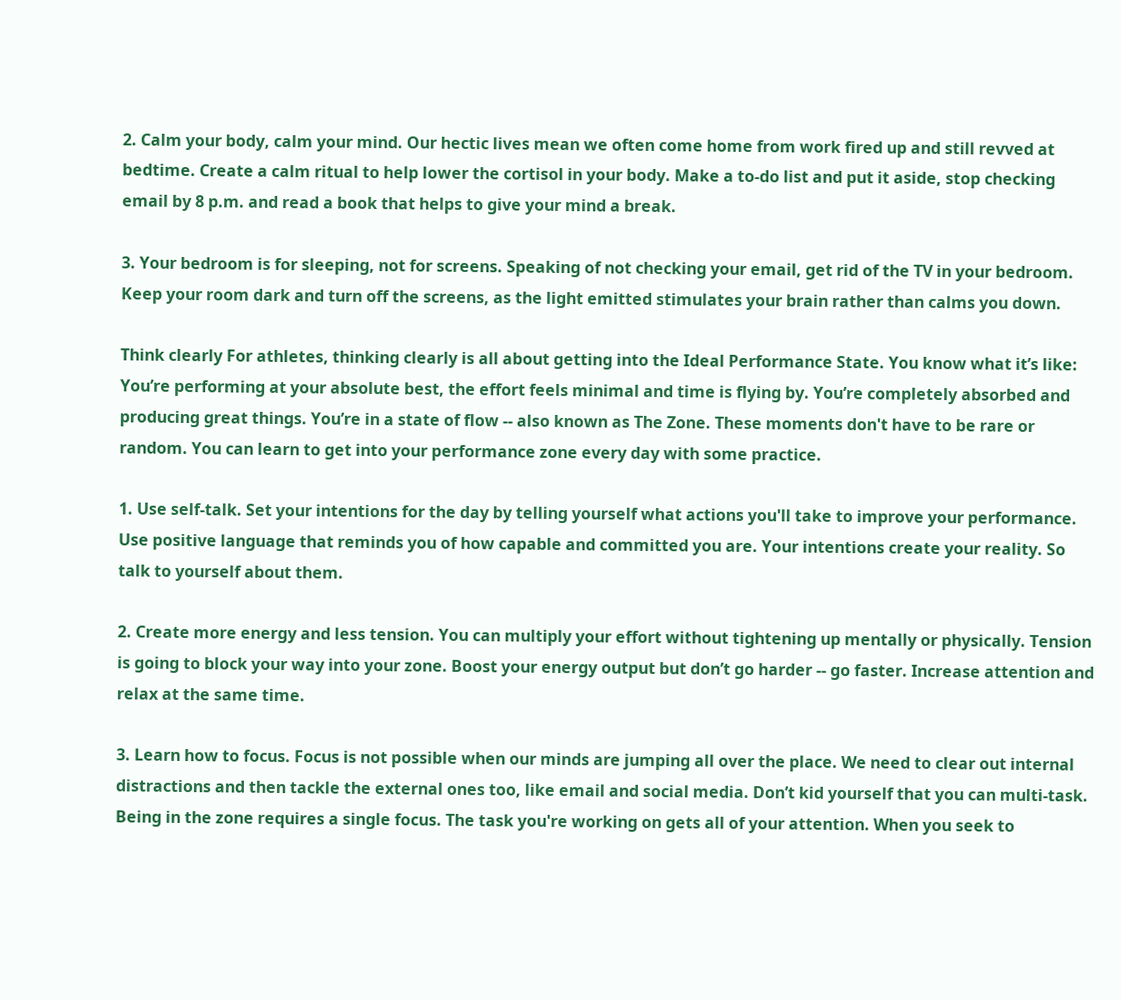2. Calm your body, calm your mind. Our hectic lives mean we often come home from work fired up and still revved at bedtime. Create a calm ritual to help lower the cortisol in your body. Make a to-do list and put it aside, stop checking email by 8 p.m. and read a book that helps to give your mind a break.

3. Your bedroom is for sleeping, not for screens. Speaking of not checking your email, get rid of the TV in your bedroom. Keep your room dark and turn off the screens, as the light emitted stimulates your brain rather than calms you down.

Think clearly For athletes, thinking clearly is all about getting into the Ideal Performance State. You know what it’s like: You’re performing at your absolute best, the effort feels minimal and time is flying by. You’re completely absorbed and producing great things. You’re in a state of flow -- also known as The Zone. These moments don't have to be rare or random. You can learn to get into your performance zone every day with some practice.

1. Use self-talk. Set your intentions for the day by telling yourself what actions you'll take to improve your performance. Use positive language that reminds you of how capable and committed you are. Your intentions create your reality. So talk to yourself about them.

2. Create more energy and less tension. You can multiply your effort without tightening up mentally or physically. Tension is going to block your way into your zone. Boost your energy output but don’t go harder -- go faster. Increase attention and relax at the same time.

3. Learn how to focus. Focus is not possible when our minds are jumping all over the place. We need to clear out internal distractions and then tackle the external ones too, like email and social media. Don’t kid yourself that you can multi-task. Being in the zone requires a single focus. The task you're working on gets all of your attention. When you seek to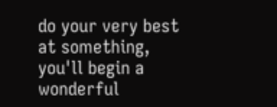do your very best at something, you'll begin a wonderful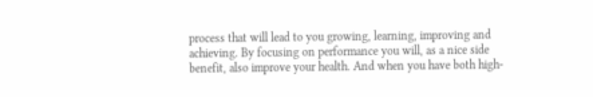process that will lead to you growing, learning, improving and achieving. By focusing on performance you will, as a nice side benefit, also improve your health. And when you have both high-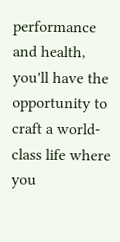performance and health, you'll have the opportunity to craft a world-class life where you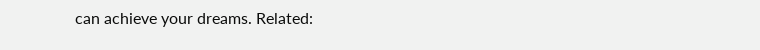can achieve your dreams. Related: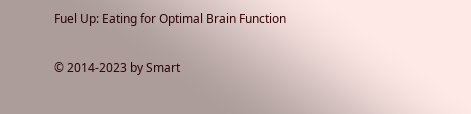Fuel Up: Eating for Optimal Brain Function

© 2014-2023 by Smart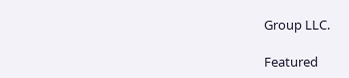Group LLC.

Featured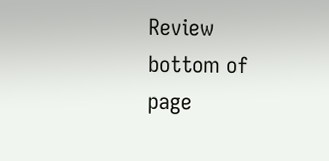Review
bottom of page